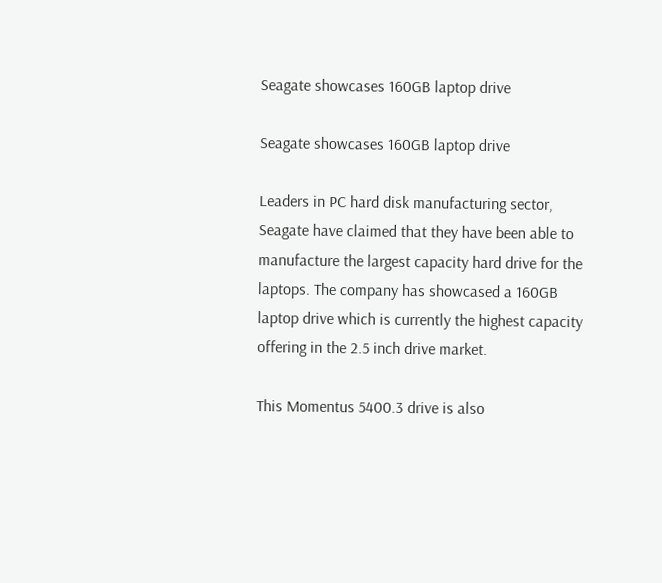Seagate showcases 160GB laptop drive

Seagate showcases 160GB laptop drive

Leaders in PC hard disk manufacturing sector, Seagate have claimed that they have been able to manufacture the largest capacity hard drive for the laptops. The company has showcased a 160GB laptop drive which is currently the highest capacity offering in the 2.5 inch drive market.

This Momentus 5400.3 drive is also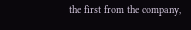the first from the company,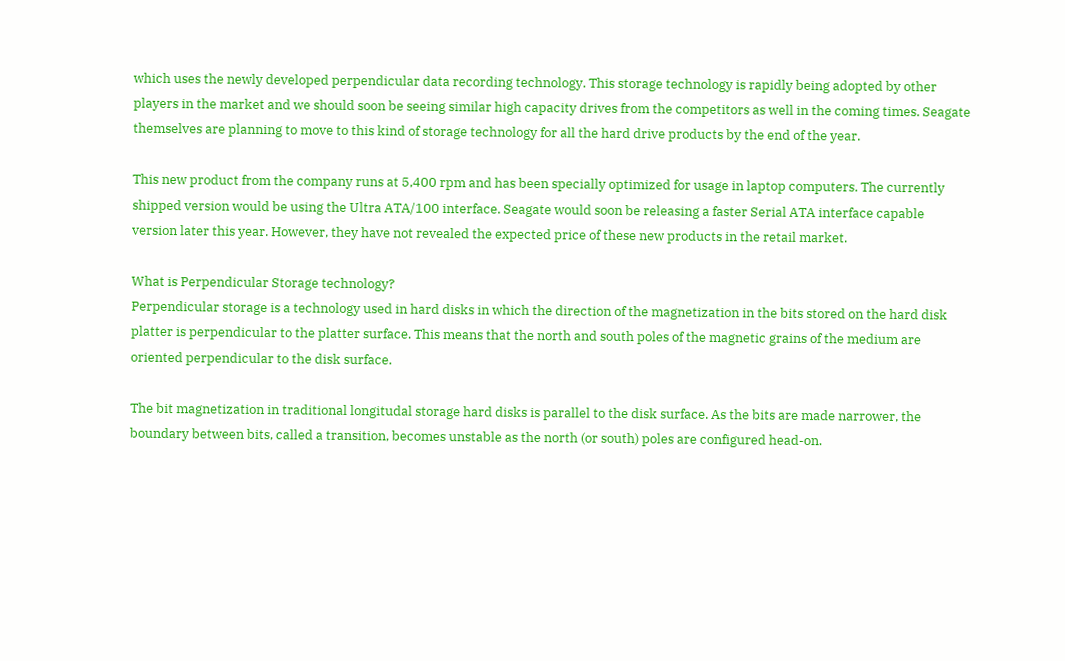which uses the newly developed perpendicular data recording technology. This storage technology is rapidly being adopted by other players in the market and we should soon be seeing similar high capacity drives from the competitors as well in the coming times. Seagate themselves are planning to move to this kind of storage technology for all the hard drive products by the end of the year.

This new product from the company runs at 5,400 rpm and has been specially optimized for usage in laptop computers. The currently shipped version would be using the Ultra ATA/100 interface. Seagate would soon be releasing a faster Serial ATA interface capable version later this year. However, they have not revealed the expected price of these new products in the retail market.

What is Perpendicular Storage technology?
Perpendicular storage is a technology used in hard disks in which the direction of the magnetization in the bits stored on the hard disk platter is perpendicular to the platter surface. This means that the north and south poles of the magnetic grains of the medium are oriented perpendicular to the disk surface.

The bit magnetization in traditional longitudal storage hard disks is parallel to the disk surface. As the bits are made narrower, the boundary between bits, called a transition, becomes unstable as the north (or south) poles are configured head-on.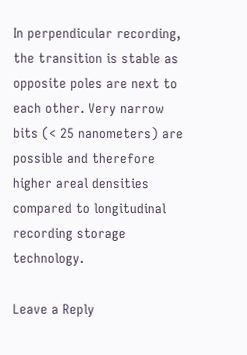In perpendicular recording, the transition is stable as opposite poles are next to each other. Very narrow bits (< 25 nanometers) are possible and therefore higher areal densities compared to longitudinal recording storage technology.

Leave a Reply